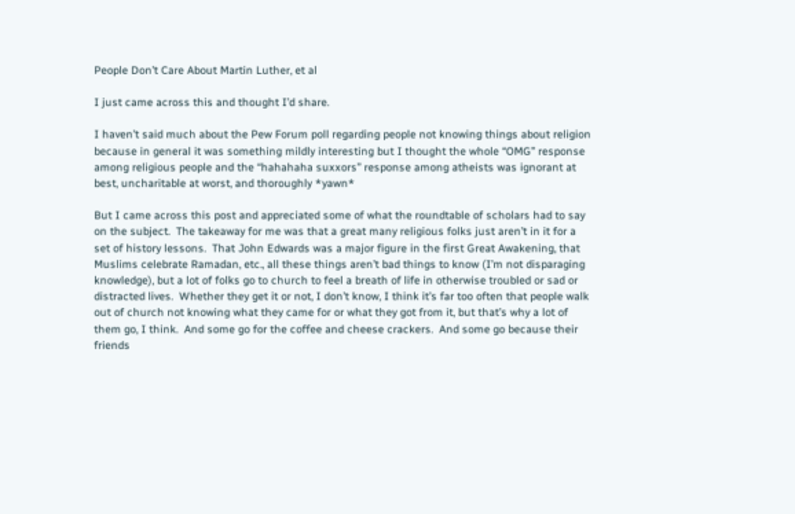People Don’t Care About Martin Luther, et al

I just came across this and thought I’d share.

I haven’t said much about the Pew Forum poll regarding people not knowing things about religion because in general it was something mildly interesting but I thought the whole “OMG” response among religious people and the “hahahaha suxxors” response among atheists was ignorant at best, uncharitable at worst, and thoroughly *yawn*

But I came across this post and appreciated some of what the roundtable of scholars had to say on the subject.  The takeaway for me was that a great many religious folks just aren’t in it for a set of history lessons.  That John Edwards was a major figure in the first Great Awakening, that Muslims celebrate Ramadan, etc., all these things aren’t bad things to know (I’m not disparaging knowledge), but a lot of folks go to church to feel a breath of life in otherwise troubled or sad or distracted lives.  Whether they get it or not, I don’t know, I think it’s far too often that people walk out of church not knowing what they came for or what they got from it, but that’s why a lot of them go, I think.  And some go for the coffee and cheese crackers.  And some go because their friends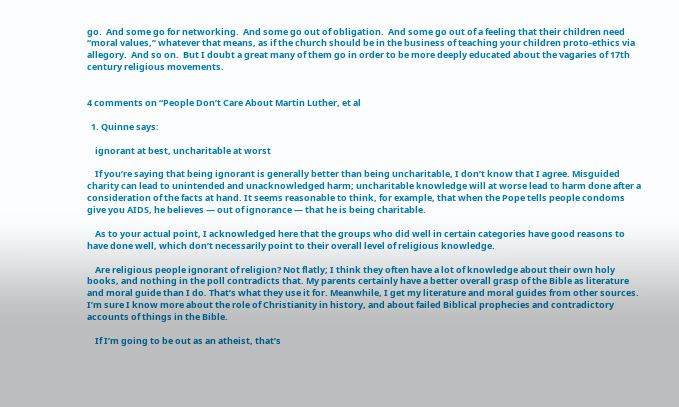go.  And some go for networking.  And some go out of obligation.  And some go out of a feeling that their children need “moral values,” whatever that means, as if the church should be in the business of teaching your children proto-ethics via allegory.  And so on.  But I doubt a great many of them go in order to be more deeply educated about the vagaries of 17th century religious movements.


4 comments on “People Don’t Care About Martin Luther, et al

  1. Quinne says:

    ignorant at best, uncharitable at worst

    If you’re saying that being ignorant is generally better than being uncharitable, I don’t know that I agree. Misguided charity can lead to unintended and unacknowledged harm; uncharitable knowledge will at worse lead to harm done after a consideration of the facts at hand. It seems reasonable to think, for example, that when the Pope tells people condoms give you AIDS, he believes — out of ignorance — that he is being charitable.

    As to your actual point, I acknowledged here that the groups who did well in certain categories have good reasons to have done well, which don’t necessarily point to their overall level of religious knowledge.

    Are religious people ignorant of religion? Not flatly; I think they often have a lot of knowledge about their own holy books, and nothing in the poll contradicts that. My parents certainly have a better overall grasp of the Bible as literature and moral guide than I do. That’s what they use it for. Meanwhile, I get my literature and moral guides from other sources. I’m sure I know more about the role of Christianity in history, and about failed Biblical prophecies and contradictory accounts of things in the Bible.

    If I’m going to be out as an atheist, that’s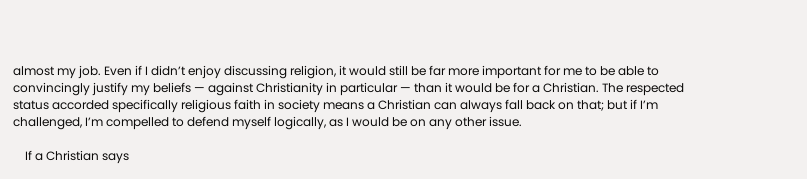almost my job. Even if I didn’t enjoy discussing religion, it would still be far more important for me to be able to convincingly justify my beliefs — against Christianity in particular — than it would be for a Christian. The respected status accorded specifically religious faith in society means a Christian can always fall back on that; but if I’m challenged, I’m compelled to defend myself logically, as I would be on any other issue.

    If a Christian says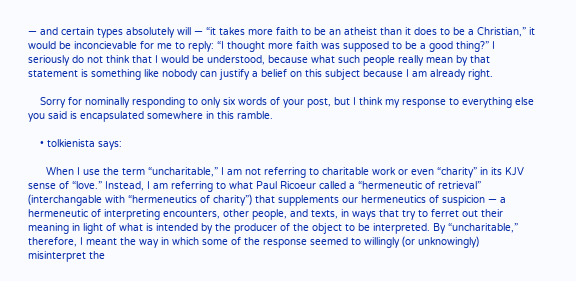— and certain types absolutely will — “it takes more faith to be an atheist than it does to be a Christian,” it would be inconcievable for me to reply: “I thought more faith was supposed to be a good thing?” I seriously do not think that I would be understood, because what such people really mean by that statement is something like nobody can justify a belief on this subject because I am already right.

    Sorry for nominally responding to only six words of your post, but I think my response to everything else you said is encapsulated somewhere in this ramble.

    • tolkienista says:

      When I use the term “uncharitable,” I am not referring to charitable work or even “charity” in its KJV sense of “love.” Instead, I am referring to what Paul Ricoeur called a “hermeneutic of retrieval” (interchangable with “hermeneutics of charity”) that supplements our hermeneutics of suspicion — a hermeneutic of interpreting encounters, other people, and texts, in ways that try to ferret out their meaning in light of what is intended by the producer of the object to be interpreted. By “uncharitable,” therefore, I meant the way in which some of the response seemed to willingly (or unknowingly) misinterpret the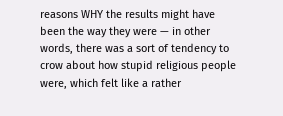reasons WHY the results might have been the way they were — in other words, there was a sort of tendency to crow about how stupid religious people were, which felt like a rather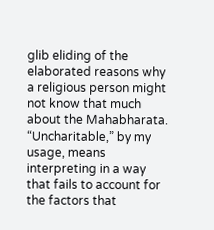glib eliding of the elaborated reasons why a religious person might not know that much about the Mahabharata. “Uncharitable,” by my usage, means interpreting in a way that fails to account for the factors that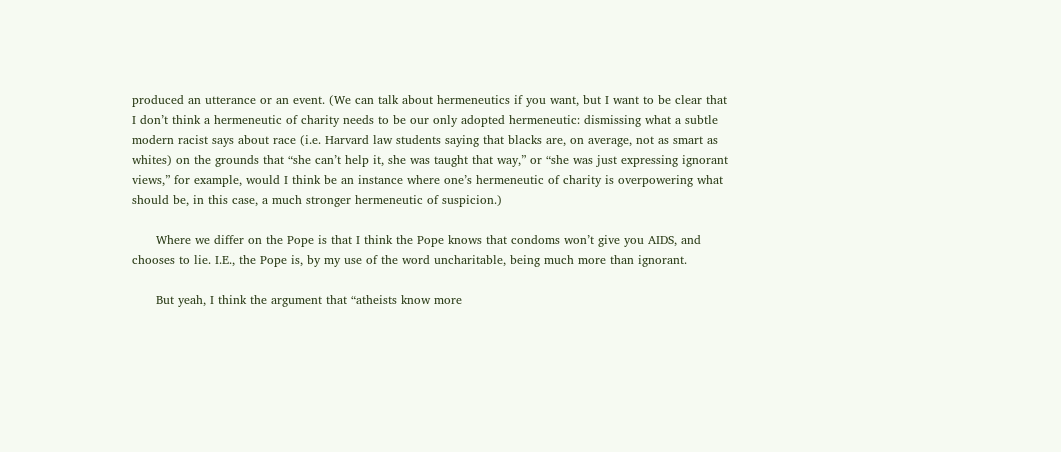produced an utterance or an event. (We can talk about hermeneutics if you want, but I want to be clear that I don’t think a hermeneutic of charity needs to be our only adopted hermeneutic: dismissing what a subtle modern racist says about race (i.e. Harvard law students saying that blacks are, on average, not as smart as whites) on the grounds that “she can’t help it, she was taught that way,” or “she was just expressing ignorant views,” for example, would I think be an instance where one’s hermeneutic of charity is overpowering what should be, in this case, a much stronger hermeneutic of suspicion.)

      Where we differ on the Pope is that I think the Pope knows that condoms won’t give you AIDS, and chooses to lie. I.E., the Pope is, by my use of the word uncharitable, being much more than ignorant.

      But yeah, I think the argument that “atheists know more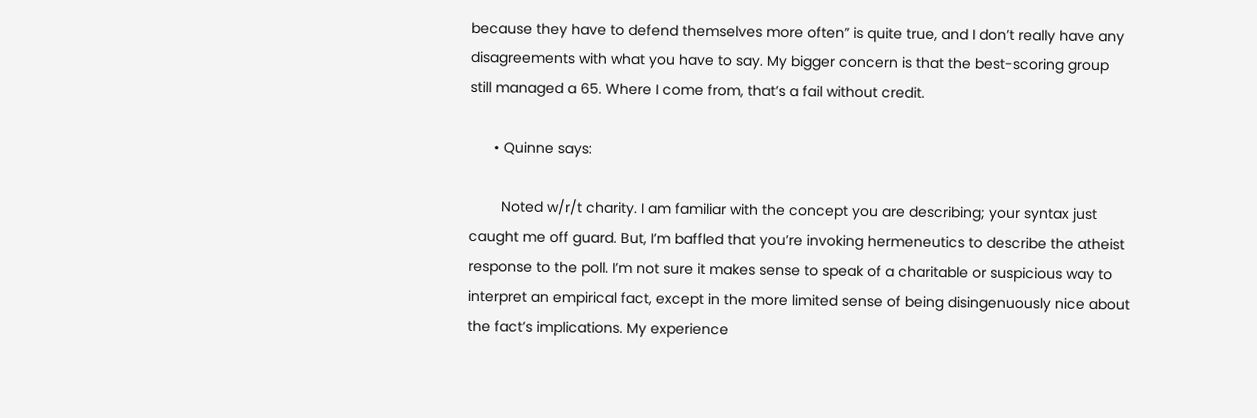because they have to defend themselves more often” is quite true, and I don’t really have any disagreements with what you have to say. My bigger concern is that the best-scoring group still managed a 65. Where I come from, that’s a fail without credit.

      • Quinne says:

        Noted w/r/t charity. I am familiar with the concept you are describing; your syntax just caught me off guard. But, I’m baffled that you’re invoking hermeneutics to describe the atheist response to the poll. I’m not sure it makes sense to speak of a charitable or suspicious way to interpret an empirical fact, except in the more limited sense of being disingenuously nice about the fact’s implications. My experience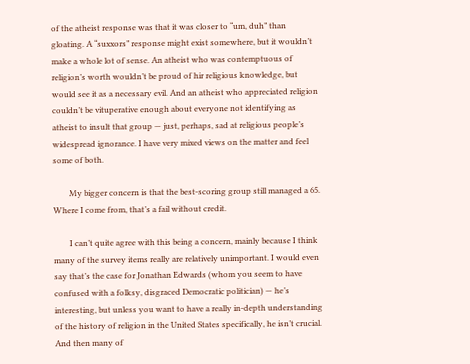of the atheist response was that it was closer to “um, duh” than gloating. A “suxxors” response might exist somewhere, but it wouldn’t make a whole lot of sense. An atheist who was contemptuous of religion’s worth wouldn’t be proud of hir religious knowledge, but would see it as a necessary evil. And an atheist who appreciated religion couldn’t be vituperative enough about everyone not identifying as atheist to insult that group — just, perhaps, sad at religious people’s widespread ignorance. I have very mixed views on the matter and feel some of both.

        My bigger concern is that the best-scoring group still managed a 65. Where I come from, that’s a fail without credit.

        I can’t quite agree with this being a concern, mainly because I think many of the survey items really are relatively unimportant. I would even say that’s the case for Jonathan Edwards (whom you seem to have confused with a folksy, disgraced Democratic politician) — he’s interesting, but unless you want to have a really in-depth understanding of the history of religion in the United States specifically, he isn’t crucial. And then many of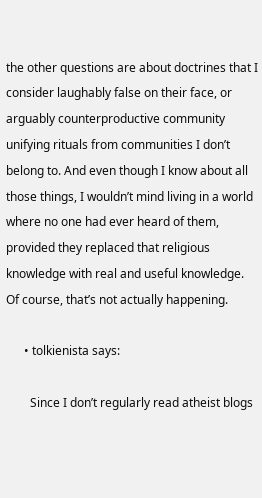the other questions are about doctrines that I consider laughably false on their face, or arguably counterproductive community unifying rituals from communities I don’t belong to. And even though I know about all those things, I wouldn’t mind living in a world where no one had ever heard of them, provided they replaced that religious knowledge with real and useful knowledge. Of course, that’s not actually happening.

      • tolkienista says:

        Since I don’t regularly read atheist blogs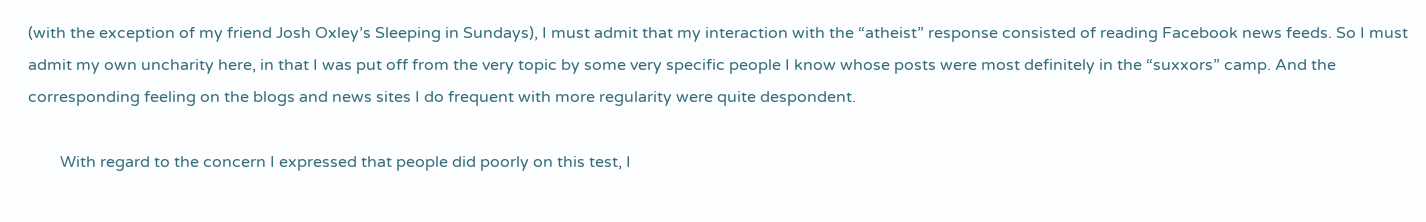(with the exception of my friend Josh Oxley’s Sleeping in Sundays), I must admit that my interaction with the “atheist” response consisted of reading Facebook news feeds. So I must admit my own uncharity here, in that I was put off from the very topic by some very specific people I know whose posts were most definitely in the “suxxors” camp. And the corresponding feeling on the blogs and news sites I do frequent with more regularity were quite despondent.

        With regard to the concern I expressed that people did poorly on this test, I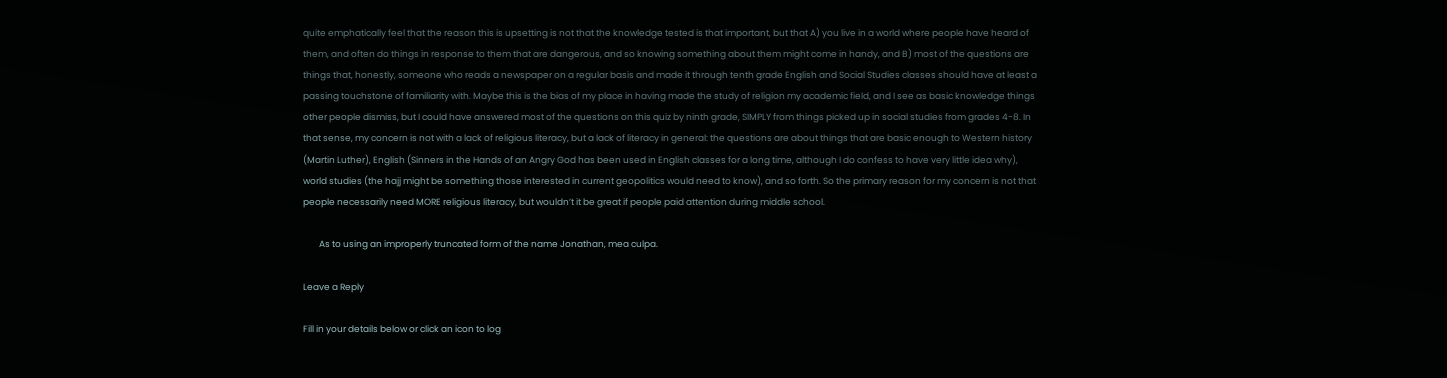quite emphatically feel that the reason this is upsetting is not that the knowledge tested is that important, but that A) you live in a world where people have heard of them, and often do things in response to them that are dangerous, and so knowing something about them might come in handy, and B) most of the questions are things that, honestly, someone who reads a newspaper on a regular basis and made it through tenth grade English and Social Studies classes should have at least a passing touchstone of familiarity with. Maybe this is the bias of my place in having made the study of religion my academic field, and I see as basic knowledge things other people dismiss, but I could have answered most of the questions on this quiz by ninth grade, SIMPLY from things picked up in social studies from grades 4-8. In that sense, my concern is not with a lack of religious literacy, but a lack of literacy in general: the questions are about things that are basic enough to Western history (Martin Luther), English (Sinners in the Hands of an Angry God has been used in English classes for a long time, although I do confess to have very little idea why), world studies (the hajj might be something those interested in current geopolitics would need to know), and so forth. So the primary reason for my concern is not that people necessarily need MORE religious literacy, but wouldn’t it be great if people paid attention during middle school.

        As to using an improperly truncated form of the name Jonathan, mea culpa.

Leave a Reply

Fill in your details below or click an icon to log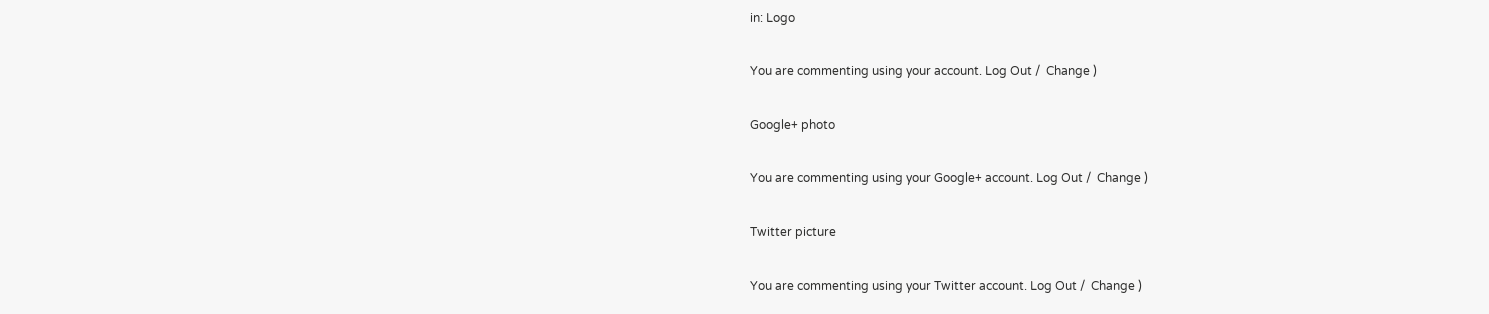in: Logo

You are commenting using your account. Log Out /  Change )

Google+ photo

You are commenting using your Google+ account. Log Out /  Change )

Twitter picture

You are commenting using your Twitter account. Log Out /  Change )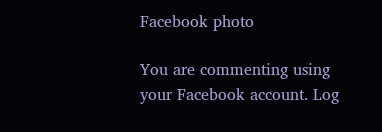Facebook photo

You are commenting using your Facebook account. Log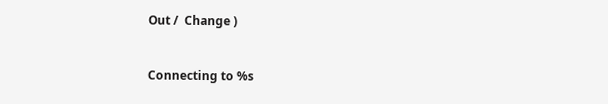Out /  Change )


Connecting to %s